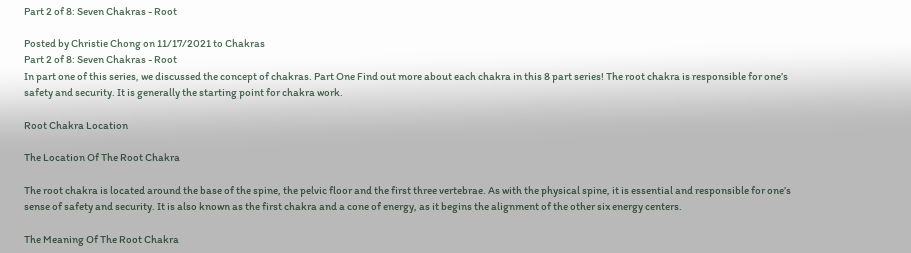Part 2 of 8: Seven Chakras - Root

Posted by Christie Chong on 11/17/2021 to Chakras
Part 2 of 8: Seven Chakras - Root
In part one of this series, we discussed the concept of chakras. Part One Find out more about each chakra in this 8 part series! The root chakra is responsible for one’s safety and security. It is generally the starting point for chakra work.

Root Chakra Location

The Location Of The Root Chakra

The root chakra is located around the base of the spine, the pelvic floor and the first three vertebrae. As with the physical spine, it is essential and responsible for one’s sense of safety and security. It is also known as the first chakra and a cone of energy, as it begins the alignment of the other six energy centers.

The Meaning Of The Root Chakra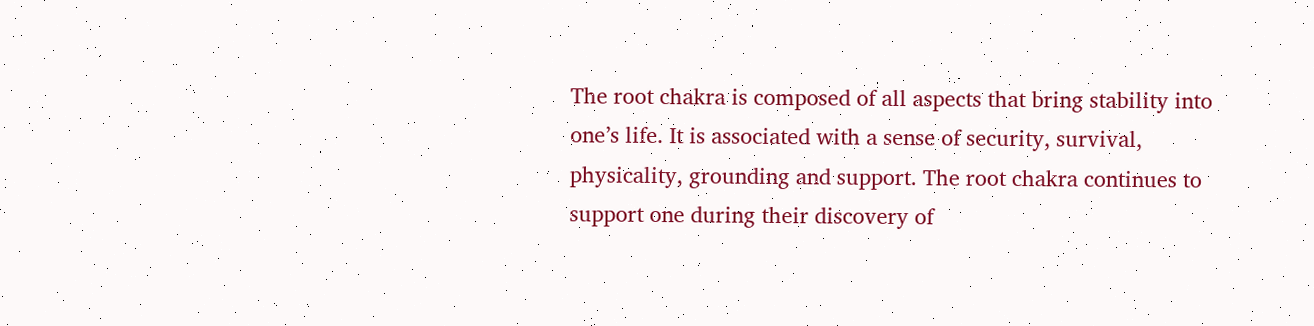The root chakra is composed of all aspects that bring stability into one’s life. It is associated with a sense of security, survival, physicality, grounding and support. The root chakra continues to support one during their discovery of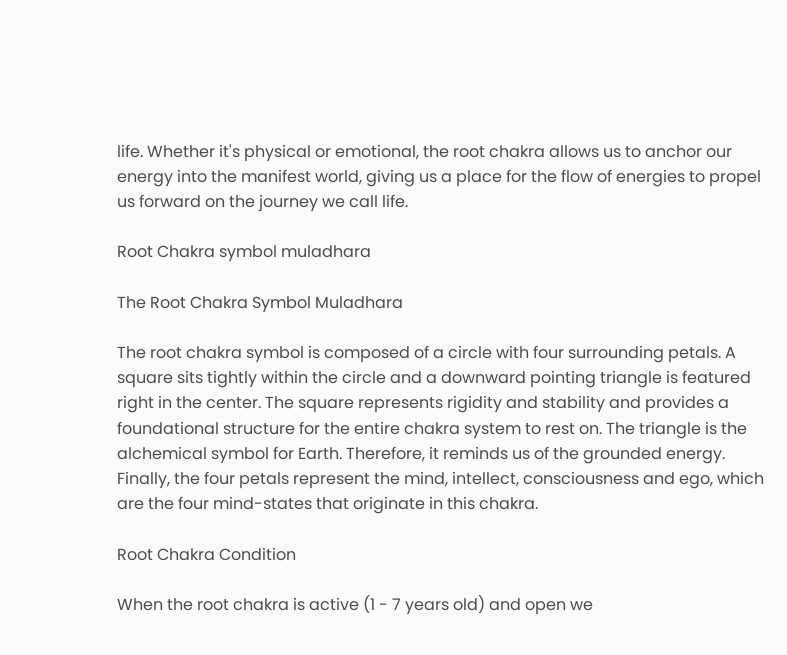life. Whether it's physical or emotional, the root chakra allows us to anchor our energy into the manifest world, giving us a place for the flow of energies to propel us forward on the journey we call life.

Root Chakra symbol muladhara

The Root Chakra Symbol Muladhara

The root chakra symbol is composed of a circle with four surrounding petals. A square sits tightly within the circle and a downward pointing triangle is featured right in the center. The square represents rigidity and stability and provides a foundational structure for the entire chakra system to rest on. The triangle is the alchemical symbol for Earth. Therefore, it reminds us of the grounded energy. Finally, the four petals represent the mind, intellect, consciousness and ego, which are the four mind-states that originate in this chakra.

Root Chakra Condition

When the root chakra is active (1 - 7 years old) and open we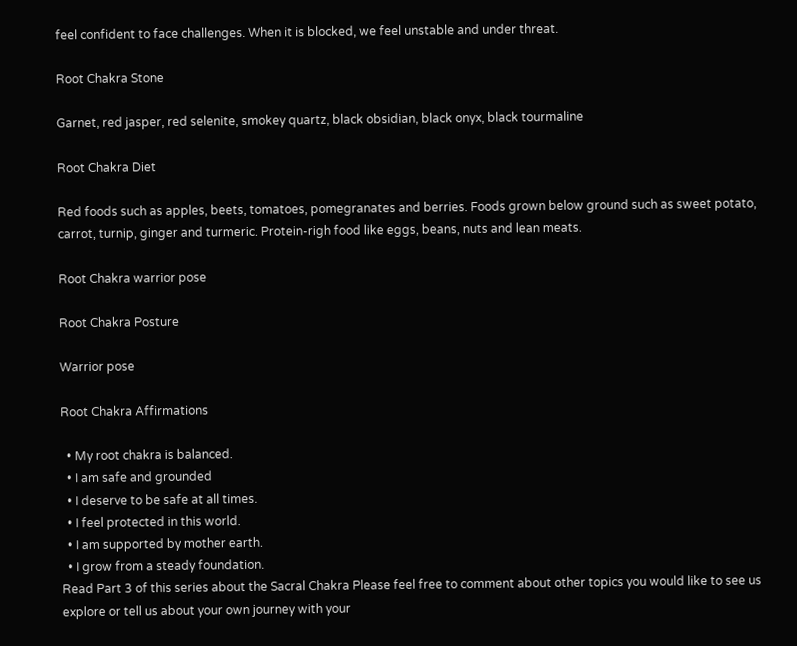feel confident to face challenges. When it is blocked, we feel unstable and under threat.

Root Chakra Stone

Garnet, red jasper, red selenite, smokey quartz, black obsidian, black onyx, black tourmaline

Root Chakra Diet

Red foods such as apples, beets, tomatoes, pomegranates and berries. Foods grown below ground such as sweet potato, carrot, turnip, ginger and turmeric. Protein-righ food like eggs, beans, nuts and lean meats.

Root Chakra warrior pose

Root Chakra Posture

Warrior pose

Root Chakra Affirmations

  • My root chakra is balanced.
  • I am safe and grounded
  • I deserve to be safe at all times.
  • I feel protected in this world.
  • I am supported by mother earth.
  • I grow from a steady foundation.
Read Part 3 of this series about the Sacral Chakra Please feel free to comment about other topics you would like to see us explore or tell us about your own journey with your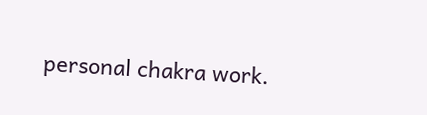personal chakra work.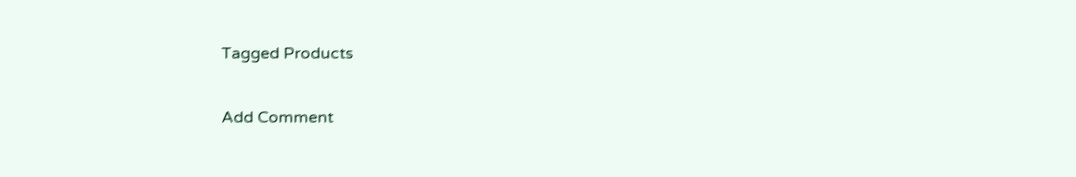Tagged Products

Add Comment